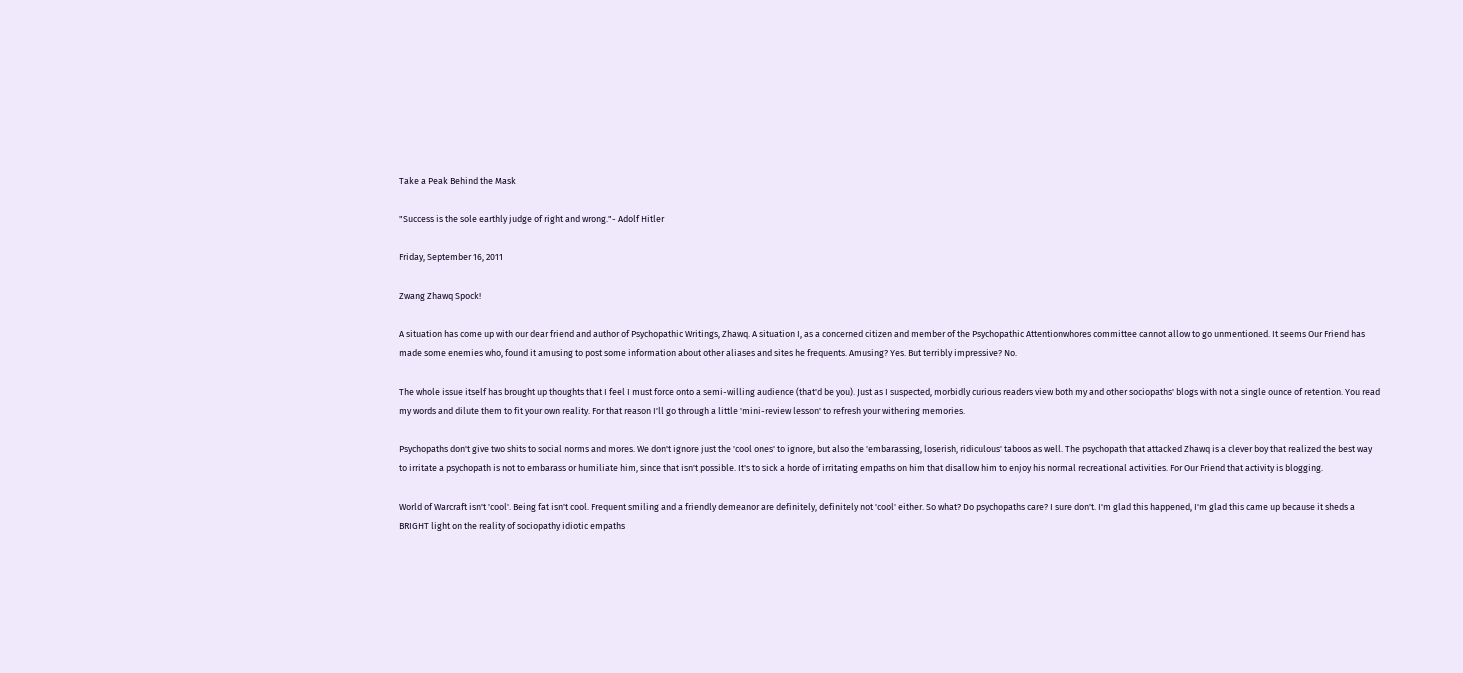Take a Peak Behind the Mask

"Success is the sole earthly judge of right and wrong."- Adolf Hitler

Friday, September 16, 2011

Zwang Zhawq Spock!

A situation has come up with our dear friend and author of Psychopathic Writings, Zhawq. A situation I, as a concerned citizen and member of the Psychopathic Attentionwhores committee cannot allow to go unmentioned. It seems Our Friend has made some enemies who, found it amusing to post some information about other aliases and sites he frequents. Amusing? Yes. But terribly impressive? No.

The whole issue itself has brought up thoughts that I feel I must force onto a semi-willing audience (that'd be you). Just as I suspected, morbidly curious readers view both my and other sociopaths' blogs with not a single ounce of retention. You read my words and dilute them to fit your own reality. For that reason I'll go through a little 'mini-review lesson' to refresh your withering memories.

Psychopaths don't give two shits to social norms and mores. We don't ignore just the 'cool ones' to ignore, but also the 'embarassing, loserish, ridiculous' taboos as well. The psychopath that attacked Zhawq is a clever boy that realized the best way to irritate a psychopath is not to embarass or humiliate him, since that isn't possible. It's to sick a horde of irritating empaths on him that disallow him to enjoy his normal recreational activities. For Our Friend that activity is blogging.

World of Warcraft isn't 'cool'. Being fat isn't cool. Frequent smiling and a friendly demeanor are definitely, definitely not 'cool' either. So what? Do psychopaths care? I sure don't. I'm glad this happened, I'm glad this came up because it sheds a BRIGHT light on the reality of sociopathy idiotic empaths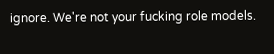ignore. We're not your fucking role models.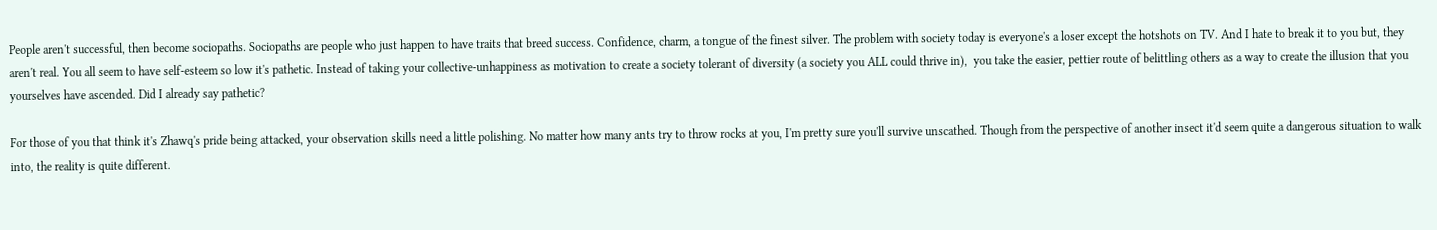People aren't successful, then become sociopaths. Sociopaths are people who just happen to have traits that breed success. Confidence, charm, a tongue of the finest silver. The problem with society today is everyone's a loser except the hotshots on TV. And I hate to break it to you but, they aren't real. You all seem to have self-esteem so low it's pathetic. Instead of taking your collective-unhappiness as motivation to create a society tolerant of diversity (a society you ALL could thrive in),  you take the easier, pettier route of belittling others as a way to create the illusion that you yourselves have ascended. Did I already say pathetic?

For those of you that think it's Zhawq's pride being attacked, your observation skills need a little polishing. No matter how many ants try to throw rocks at you, I'm pretty sure you'll survive unscathed. Though from the perspective of another insect it'd seem quite a dangerous situation to walk into, the reality is quite different.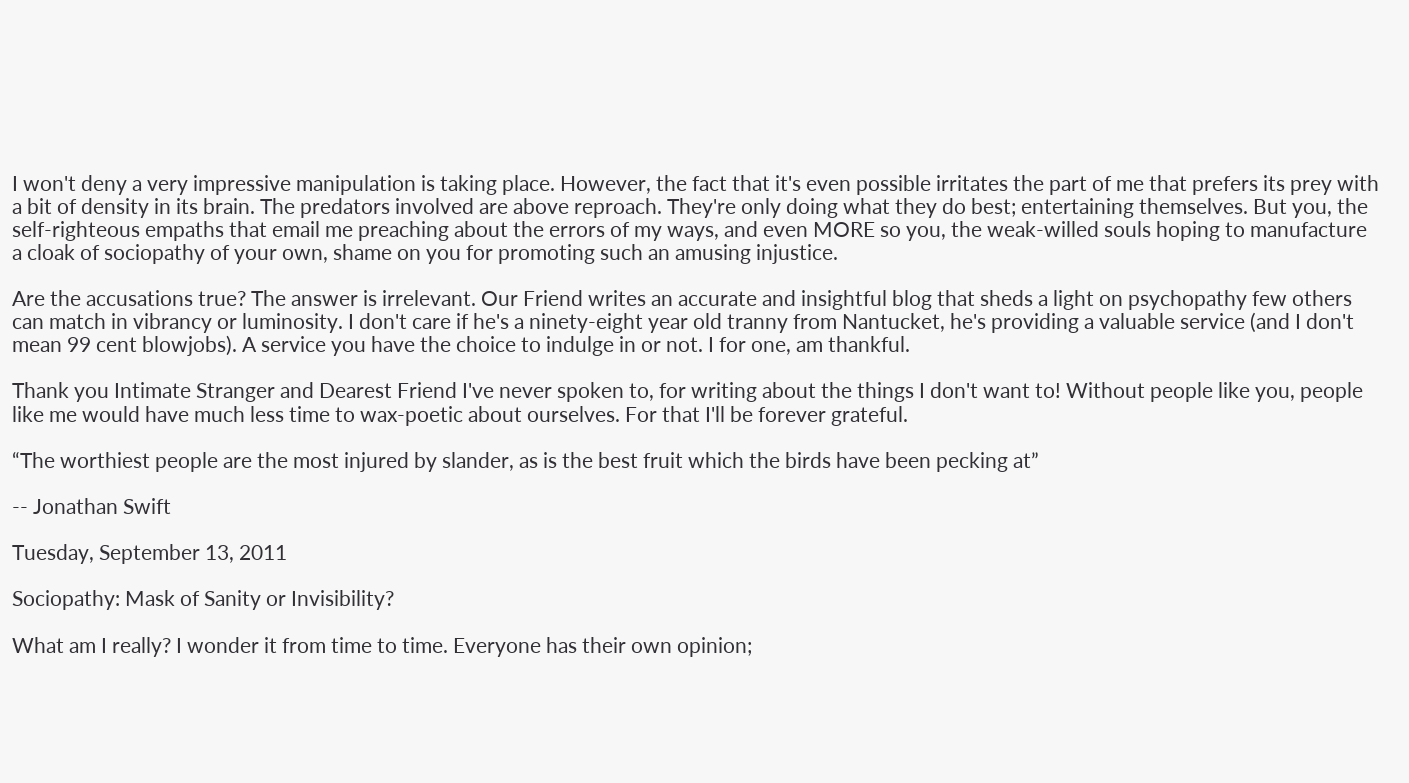I won't deny a very impressive manipulation is taking place. However, the fact that it's even possible irritates the part of me that prefers its prey with a bit of density in its brain. The predators involved are above reproach. They're only doing what they do best; entertaining themselves. But you, the self-righteous empaths that email me preaching about the errors of my ways, and even MORE so you, the weak-willed souls hoping to manufacture a cloak of sociopathy of your own, shame on you for promoting such an amusing injustice.

Are the accusations true? The answer is irrelevant. Our Friend writes an accurate and insightful blog that sheds a light on psychopathy few others can match in vibrancy or luminosity. I don't care if he's a ninety-eight year old tranny from Nantucket, he's providing a valuable service (and I don't mean 99 cent blowjobs). A service you have the choice to indulge in or not. I for one, am thankful.

Thank you Intimate Stranger and Dearest Friend I've never spoken to, for writing about the things I don't want to! Without people like you, people like me would have much less time to wax-poetic about ourselves. For that I'll be forever grateful.

“The worthiest people are the most injured by slander, as is the best fruit which the birds have been pecking at”

-- Jonathan Swift

Tuesday, September 13, 2011

Sociopathy: Mask of Sanity or Invisibility?

What am I really? I wonder it from time to time. Everyone has their own opinion;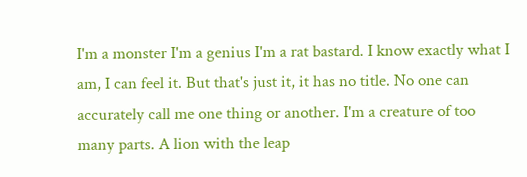I'm a monster I'm a genius I'm a rat bastard. I know exactly what I am, I can feel it. But that's just it, it has no title. No one can accurately call me one thing or another. I'm a creature of too many parts. A lion with the leap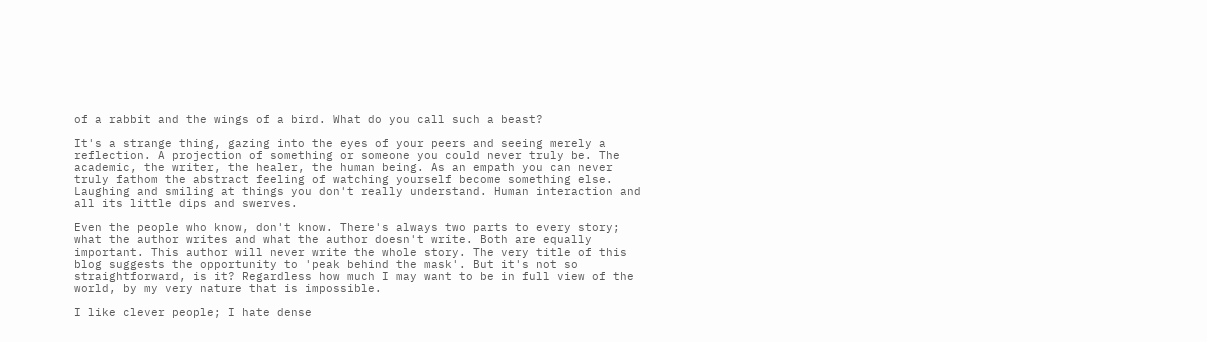of a rabbit and the wings of a bird. What do you call such a beast?

It's a strange thing, gazing into the eyes of your peers and seeing merely a reflection. A projection of something or someone you could never truly be. The academic, the writer, the healer, the human being. As an empath you can never truly fathom the abstract feeling of watching yourself become something else. Laughing and smiling at things you don't really understand. Human interaction and all its little dips and swerves.

Even the people who know, don't know. There's always two parts to every story; what the author writes and what the author doesn't write. Both are equally important. This author will never write the whole story. The very title of this blog suggests the opportunity to 'peak behind the mask'. But it's not so straightforward, is it? Regardless how much I may want to be in full view of the world, by my very nature that is impossible.

I like clever people; I hate dense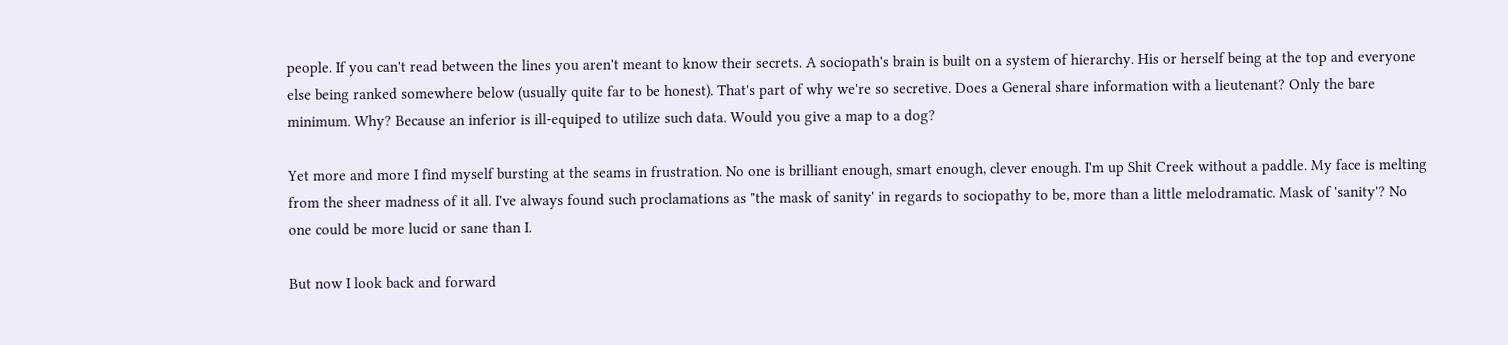people. If you can't read between the lines you aren't meant to know their secrets. A sociopath's brain is built on a system of hierarchy. His or herself being at the top and everyone else being ranked somewhere below (usually quite far to be honest). That's part of why we're so secretive. Does a General share information with a lieutenant? Only the bare minimum. Why? Because an inferior is ill-equiped to utilize such data. Would you give a map to a dog?

Yet more and more I find myself bursting at the seams in frustration. No one is brilliant enough, smart enough, clever enough. I'm up Shit Creek without a paddle. My face is melting from the sheer madness of it all. I've always found such proclamations as "the mask of sanity' in regards to sociopathy to be, more than a little melodramatic. Mask of 'sanity'? No one could be more lucid or sane than I.

But now I look back and forward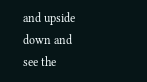and upside down and see the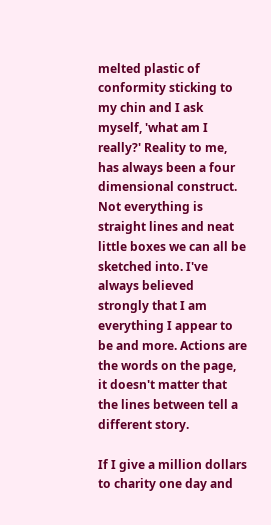melted plastic of conformity sticking to my chin and I ask myself, 'what am I really?' Reality to me, has always been a four dimensional construct. Not everything is straight lines and neat little boxes we can all be sketched into. I've always believed strongly that I am everything I appear to be and more. Actions are the words on the page, it doesn't matter that the lines between tell a different story.

If I give a million dollars to charity one day and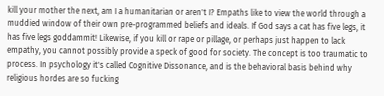kill your mother the next, am I a humanitarian or aren't I? Empaths like to view the world through a muddied window of their own pre-programmed beliefs and ideals. If God says a cat has five legs, it has five legs goddammit! Likewise, if you kill or rape or pillage, or perhaps just happen to lack empathy, you cannot possibly provide a speck of good for society. The concept is too traumatic to process. In psychology it's called Cognitive Dissonance, and is the behavioral basis behind why religious hordes are so fucking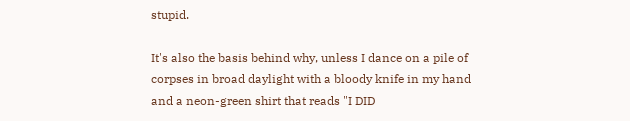stupid.

It's also the basis behind why, unless I dance on a pile of corpses in broad daylight with a bloody knife in my hand and a neon-green shirt that reads "I DID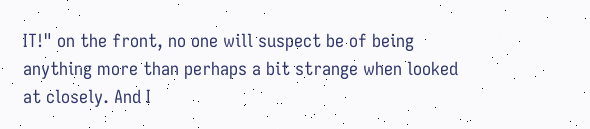IT!" on the front, no one will suspect be of being anything more than perhaps a bit strange when looked at closely. And I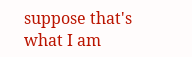suppose that's what I am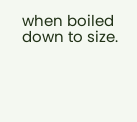when boiled down to size.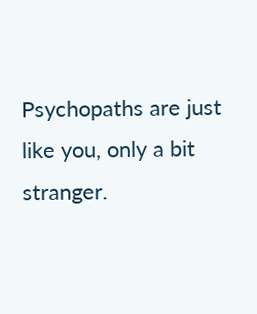Psychopaths are just like you, only a bit stranger.